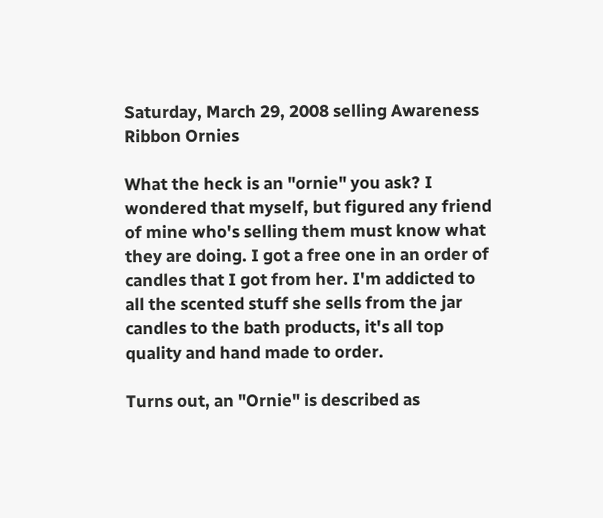Saturday, March 29, 2008 selling Awareness Ribbon Ornies

What the heck is an "ornie" you ask? I wondered that myself, but figured any friend of mine who's selling them must know what they are doing. I got a free one in an order of candles that I got from her. I'm addicted to all the scented stuff she sells from the jar candles to the bath products, it's all top quality and hand made to order.

Turns out, an "Ornie" is described as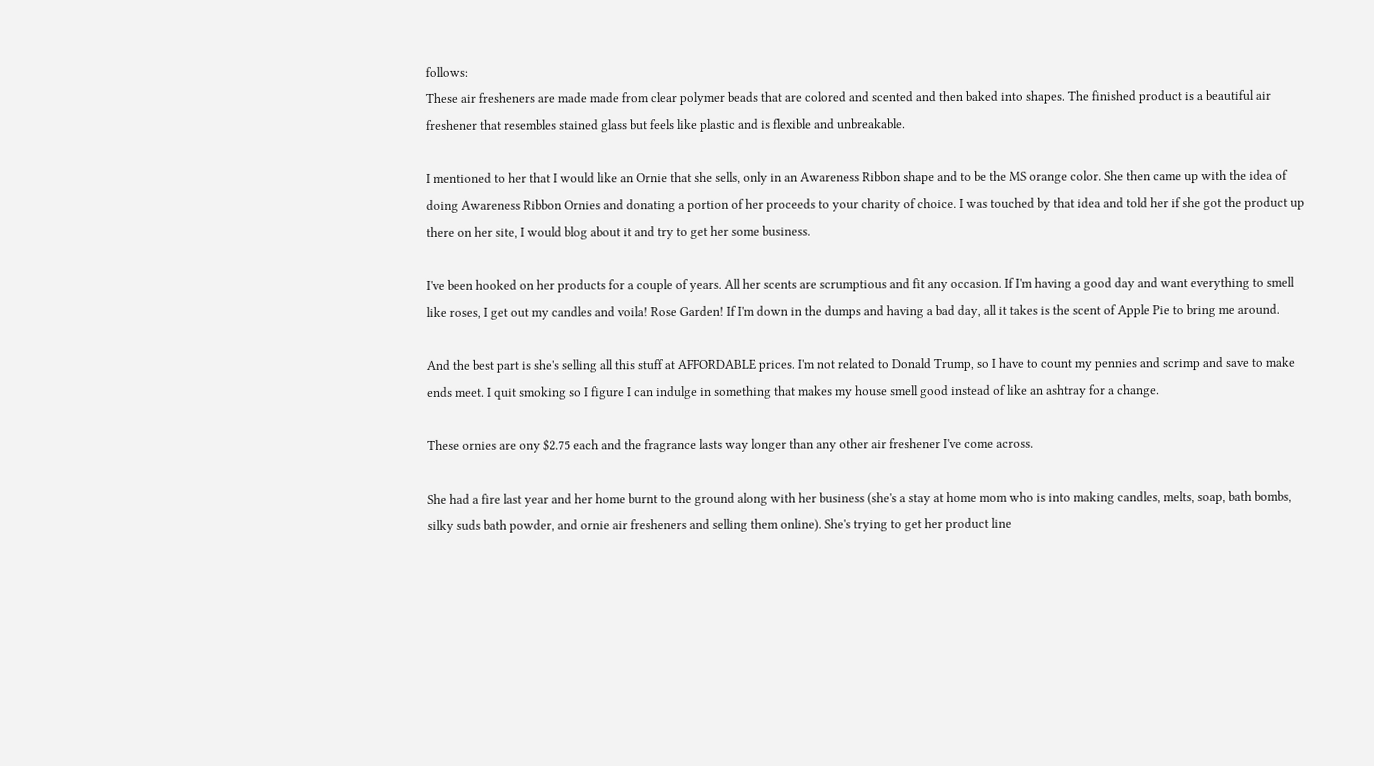follows:
These air fresheners are made made from clear polymer beads that are colored and scented and then baked into shapes. The finished product is a beautiful air freshener that resembles stained glass but feels like plastic and is flexible and unbreakable.

I mentioned to her that I would like an Ornie that she sells, only in an Awareness Ribbon shape and to be the MS orange color. She then came up with the idea of doing Awareness Ribbon Ornies and donating a portion of her proceeds to your charity of choice. I was touched by that idea and told her if she got the product up there on her site, I would blog about it and try to get her some business.

I've been hooked on her products for a couple of years. All her scents are scrumptious and fit any occasion. If I'm having a good day and want everything to smell like roses, I get out my candles and voila! Rose Garden! If I'm down in the dumps and having a bad day, all it takes is the scent of Apple Pie to bring me around.

And the best part is she's selling all this stuff at AFFORDABLE prices. I'm not related to Donald Trump, so I have to count my pennies and scrimp and save to make ends meet. I quit smoking so I figure I can indulge in something that makes my house smell good instead of like an ashtray for a change.

These ornies are ony $2.75 each and the fragrance lasts way longer than any other air freshener I've come across.

She had a fire last year and her home burnt to the ground along with her business (she's a stay at home mom who is into making candles, melts, soap, bath bombs, silky suds bath powder, and ornie air fresheners and selling them online). She's trying to get her product line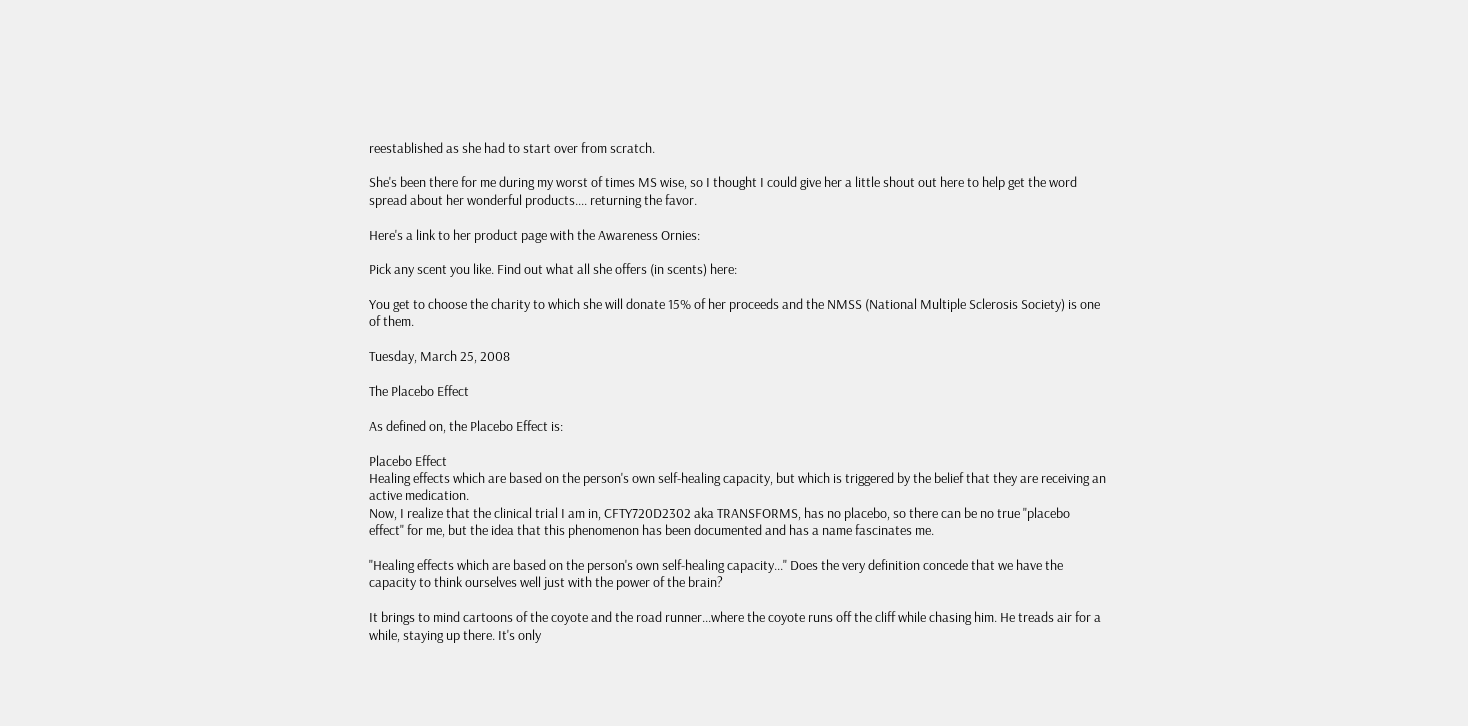reestablished as she had to start over from scratch.

She's been there for me during my worst of times MS wise, so I thought I could give her a little shout out here to help get the word spread about her wonderful products.... returning the favor.

Here's a link to her product page with the Awareness Ornies:

Pick any scent you like. Find out what all she offers (in scents) here:

You get to choose the charity to which she will donate 15% of her proceeds and the NMSS (National Multiple Sclerosis Society) is one of them.

Tuesday, March 25, 2008

The Placebo Effect

As defined on, the Placebo Effect is:

Placebo Effect
Healing effects which are based on the person's own self-healing capacity, but which is triggered by the belief that they are receiving an active medication.
Now, I realize that the clinical trial I am in, CFTY720D2302 aka TRANSFORMS, has no placebo, so there can be no true "placebo effect" for me, but the idea that this phenomenon has been documented and has a name fascinates me.

"Healing effects which are based on the person's own self-healing capacity..." Does the very definition concede that we have the capacity to think ourselves well just with the power of the brain?

It brings to mind cartoons of the coyote and the road runner...where the coyote runs off the cliff while chasing him. He treads air for a while, staying up there. It's only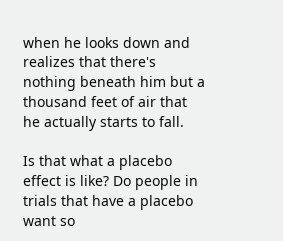when he looks down and realizes that there's nothing beneath him but a thousand feet of air that he actually starts to fall.

Is that what a placebo effect is like? Do people in trials that have a placebo want so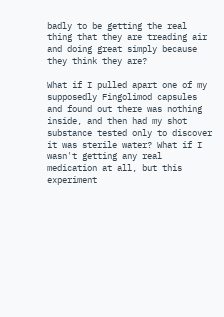badly to be getting the real thing that they are treading air and doing great simply because they think they are?

What if I pulled apart one of my supposedly Fingolimod capsules and found out there was nothing inside, and then had my shot substance tested only to discover it was sterile water? What if I wasn't getting any real medication at all, but this experiment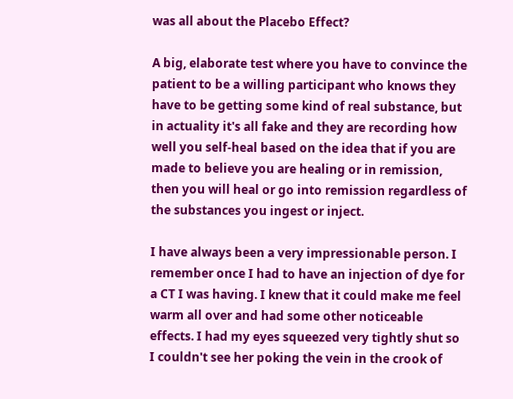was all about the Placebo Effect?

A big, elaborate test where you have to convince the patient to be a willing participant who knows they have to be getting some kind of real substance, but in actuality it's all fake and they are recording how well you self-heal based on the idea that if you are made to believe you are healing or in remission, then you will heal or go into remission regardless of the substances you ingest or inject.

I have always been a very impressionable person. I remember once I had to have an injection of dye for a CT I was having. I knew that it could make me feel warm all over and had some other noticeable effects. I had my eyes squeezed very tightly shut so I couldn't see her poking the vein in the crook of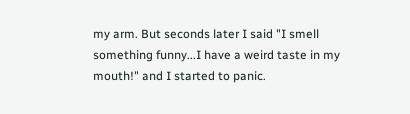my arm. But seconds later I said "I smell something funny...I have a weird taste in my mouth!" and I started to panic.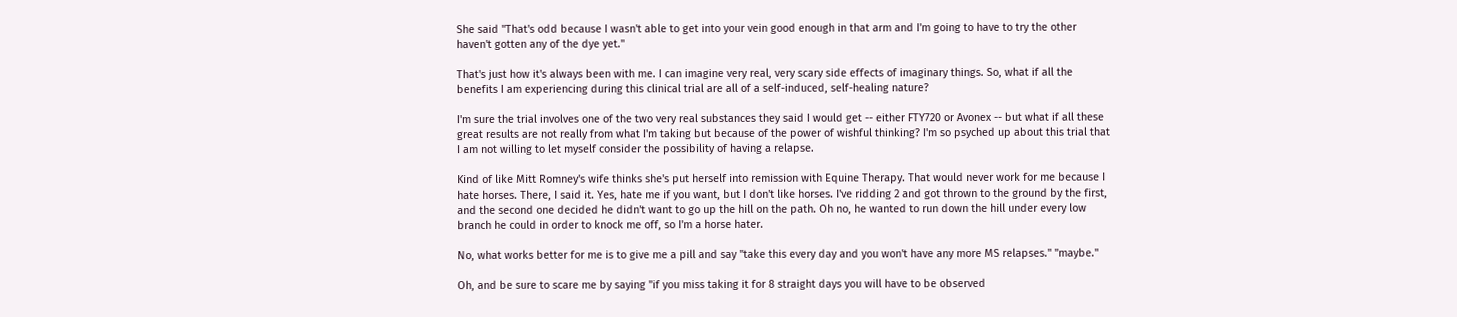She said "That's odd because I wasn't able to get into your vein good enough in that arm and I'm going to have to try the other haven't gotten any of the dye yet."

That's just how it's always been with me. I can imagine very real, very scary side effects of imaginary things. So, what if all the benefits I am experiencing during this clinical trial are all of a self-induced, self-healing nature?

I'm sure the trial involves one of the two very real substances they said I would get -- either FTY720 or Avonex -- but what if all these great results are not really from what I'm taking but because of the power of wishful thinking? I'm so psyched up about this trial that I am not willing to let myself consider the possibility of having a relapse.

Kind of like Mitt Romney's wife thinks she's put herself into remission with Equine Therapy. That would never work for me because I hate horses. There, I said it. Yes, hate me if you want, but I don't like horses. I've ridding 2 and got thrown to the ground by the first, and the second one decided he didn't want to go up the hill on the path. Oh no, he wanted to run down the hill under every low branch he could in order to knock me off, so I'm a horse hater.

No, what works better for me is to give me a pill and say "take this every day and you won't have any more MS relapses." "maybe."

Oh, and be sure to scare me by saying "if you miss taking it for 8 straight days you will have to be observed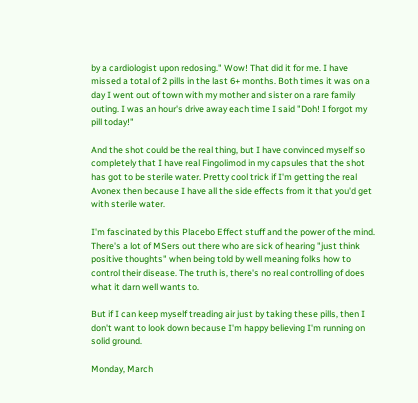by a cardiologist upon redosing." Wow! That did it for me. I have missed a total of 2 pills in the last 6+ months. Both times it was on a day I went out of town with my mother and sister on a rare family outing. I was an hour's drive away each time I said "Doh! I forgot my pill today!"

And the shot could be the real thing, but I have convinced myself so completely that I have real Fingolimod in my capsules that the shot has got to be sterile water. Pretty cool trick if I'm getting the real Avonex then because I have all the side effects from it that you'd get with sterile water.

I'm fascinated by this Placebo Effect stuff and the power of the mind. There's a lot of MSers out there who are sick of hearing "just think positive thoughts" when being told by well meaning folks how to control their disease. The truth is, there's no real controlling of does what it darn well wants to.

But if I can keep myself treading air just by taking these pills, then I don't want to look down because I'm happy believing I'm running on solid ground.

Monday, March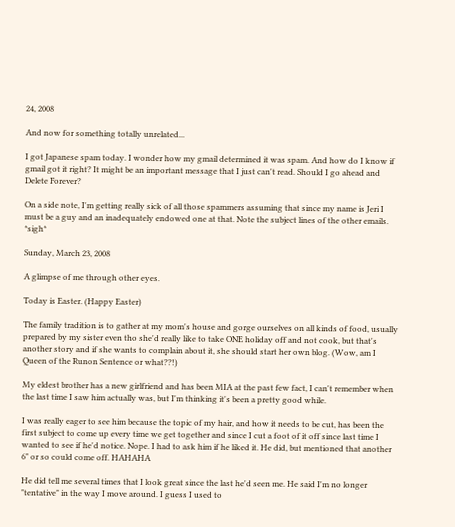24, 2008

And now for something totally unrelated...

I got Japanese spam today. I wonder how my gmail determined it was spam. And how do I know if gmail got it right? It might be an important message that I just can't read. Should I go ahead and Delete Forever?

On a side note, I'm getting really sick of all those spammers assuming that since my name is Jeri I must be a guy and an inadequately endowed one at that. Note the subject lines of the other emails. *sigh*

Sunday, March 23, 2008

A glimpse of me through other eyes.

Today is Easter. (Happy Easter)

The family tradition is to gather at my mom's house and gorge ourselves on all kinds of food, usually prepared by my sister even tho she'd really like to take ONE holiday off and not cook, but that's another story and if she wants to complain about it, she should start her own blog. (Wow, am I Queen of the Runon Sentence or what??!)

My eldest brother has a new girlfriend and has been MIA at the past few fact, I can't remember when the last time I saw him actually was, but I'm thinking it's been a pretty good while.

I was really eager to see him because the topic of my hair, and how it needs to be cut, has been the first subject to come up every time we get together and since I cut a foot of it off since last time I wanted to see if he'd notice. Nope. I had to ask him if he liked it. He did, but mentioned that another 6" or so could come off. HAHAHA

He did tell me several times that I look great since the last he'd seen me. He said I'm no longer "tentative" in the way I move around. I guess I used to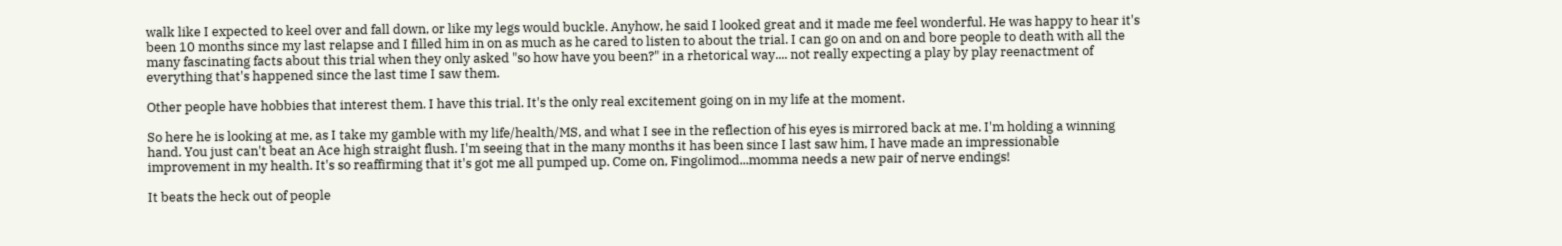walk like I expected to keel over and fall down, or like my legs would buckle. Anyhow, he said I looked great and it made me feel wonderful. He was happy to hear it's been 10 months since my last relapse and I filled him in on as much as he cared to listen to about the trial. I can go on and on and bore people to death with all the many fascinating facts about this trial when they only asked "so how have you been?" in a rhetorical way.... not really expecting a play by play reenactment of everything that's happened since the last time I saw them.

Other people have hobbies that interest them. I have this trial. It's the only real excitement going on in my life at the moment.

So here he is looking at me, as I take my gamble with my life/health/MS, and what I see in the reflection of his eyes is mirrored back at me. I'm holding a winning hand. You just can't beat an Ace high straight flush. I'm seeing that in the many months it has been since I last saw him, I have made an impressionable improvement in my health. It's so reaffirming that it's got me all pumped up. Come on, Fingolimod...momma needs a new pair of nerve endings!

It beats the heck out of people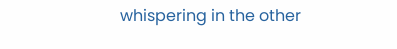whispering in the other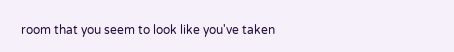room that you seem to look like you've taken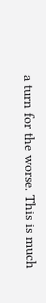a turn for the worse. This is much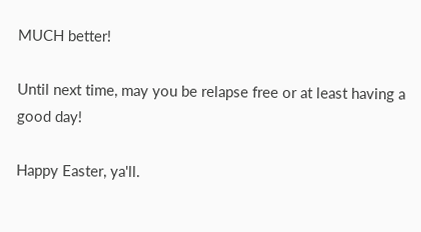MUCH better!

Until next time, may you be relapse free or at least having a good day!

Happy Easter, ya'll.